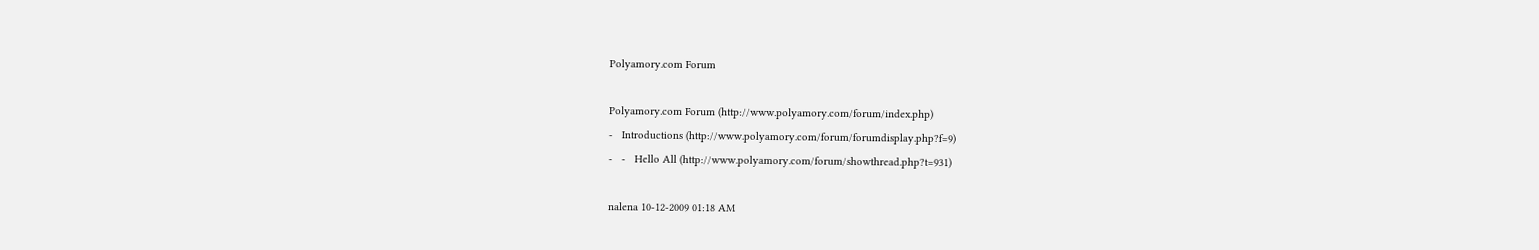Polyamory.com Forum

Polyamory.com Forum (http://www.polyamory.com/forum/index.php)
-   Introductions (http://www.polyamory.com/forum/forumdisplay.php?f=9)
-   -   Hello All (http://www.polyamory.com/forum/showthread.php?t=931)

nalena 10-12-2009 01:18 AM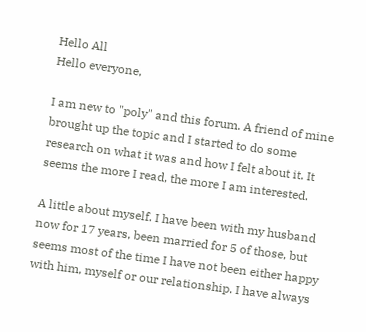Hello All
Hello everyone,

I am new to "poly" and this forum. A friend of mine brought up the topic and I started to do some research on what it was and how I felt about it. It seems the more I read, the more I am interested.

A little about myself. I have been with my husband now for 17 years, been married for 5 of those, but seems most of the time I have not been either happy with him, myself or our relationship. I have always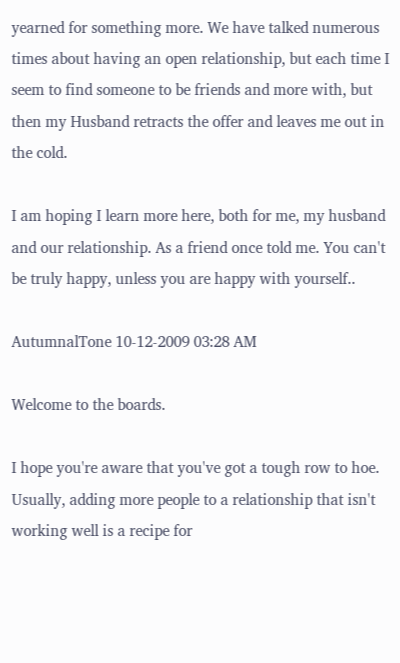yearned for something more. We have talked numerous times about having an open relationship, but each time I seem to find someone to be friends and more with, but then my Husband retracts the offer and leaves me out in the cold.

I am hoping I learn more here, both for me, my husband and our relationship. As a friend once told me. You can't be truly happy, unless you are happy with yourself..

AutumnalTone 10-12-2009 03:28 AM

Welcome to the boards.

I hope you're aware that you've got a tough row to hoe. Usually, adding more people to a relationship that isn't working well is a recipe for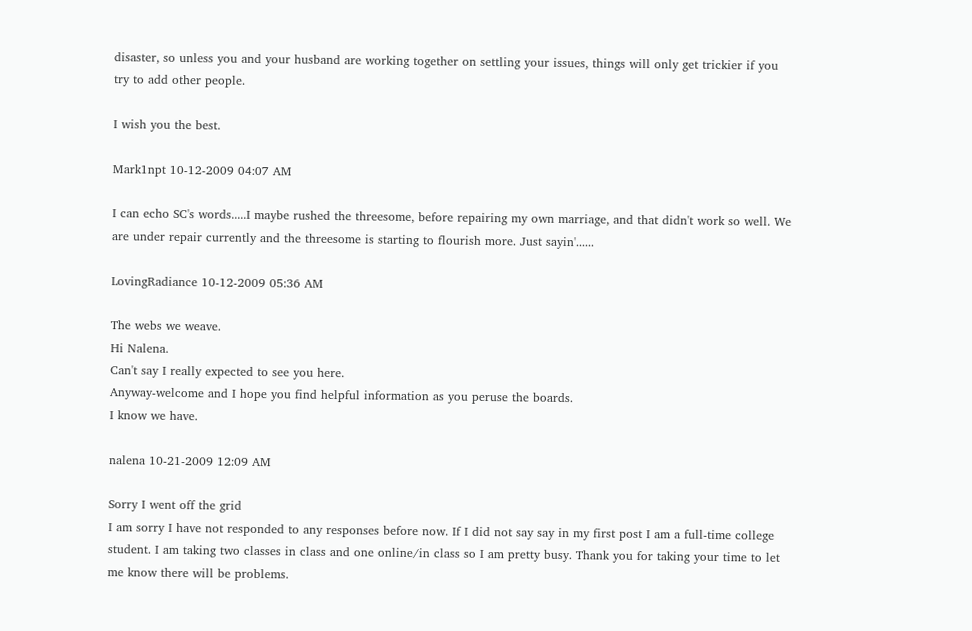disaster, so unless you and your husband are working together on settling your issues, things will only get trickier if you try to add other people.

I wish you the best.

Mark1npt 10-12-2009 04:07 AM

I can echo SC's words.....I maybe rushed the threesome, before repairing my own marriage, and that didn't work so well. We are under repair currently and the threesome is starting to flourish more. Just sayin'......

LovingRadiance 10-12-2009 05:36 AM

The webs we weave.
Hi Nalena.
Can't say I really expected to see you here.
Anyway-welcome and I hope you find helpful information as you peruse the boards.
I know we have.

nalena 10-21-2009 12:09 AM

Sorry I went off the grid
I am sorry I have not responded to any responses before now. If I did not say say in my first post I am a full-time college student. I am taking two classes in class and one online/in class so I am pretty busy. Thank you for taking your time to let me know there will be problems.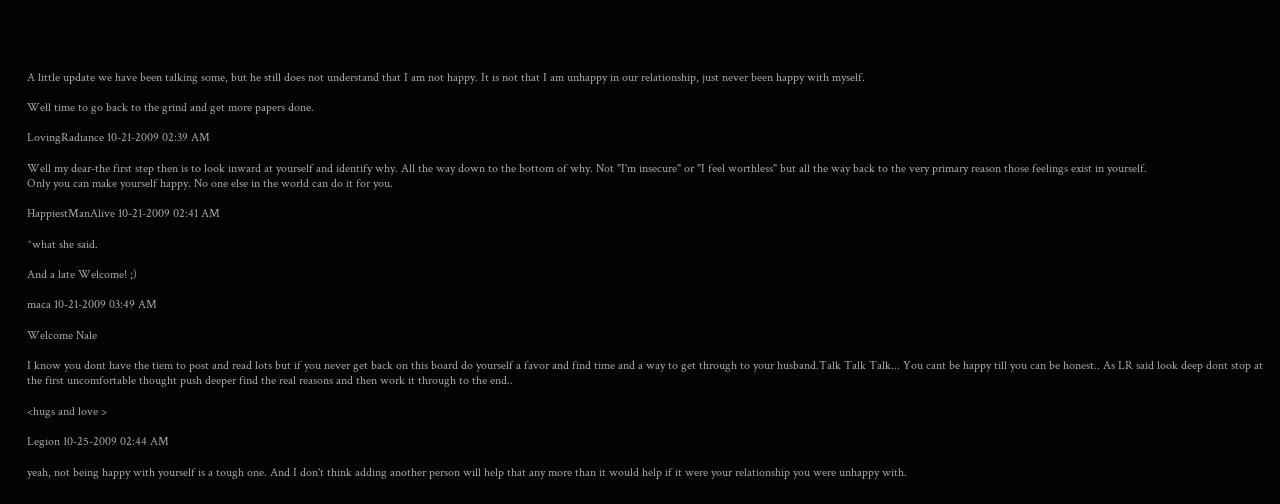A little update we have been talking some, but he still does not understand that I am not happy. It is not that I am unhappy in our relationship, just never been happy with myself.

Well time to go back to the grind and get more papers done.

LovingRadiance 10-21-2009 02:39 AM

Well my dear-the first step then is to look inward at yourself and identify why. All the way down to the bottom of why. Not "I'm insecure" or "I feel worthless" but all the way back to the very primary reason those feelings exist in yourself.
Only you can make yourself happy. No one else in the world can do it for you.

HappiestManAlive 10-21-2009 02:41 AM

^what she said.

And a late Welcome! ;)

maca 10-21-2009 03:49 AM

Welcome Nale

I know you dont have the tiem to post and read lots but if you never get back on this board do yourself a favor and find time and a way to get through to your husband.Talk Talk Talk... You cant be happy till you can be honest.. As LR said look deep dont stop at the first uncomfortable thought push deeper find the real reasons and then work it through to the end..

<hugs and love >

Legion 10-25-2009 02:44 AM

yeah, not being happy with yourself is a tough one. And I don't think adding another person will help that any more than it would help if it were your relationship you were unhappy with.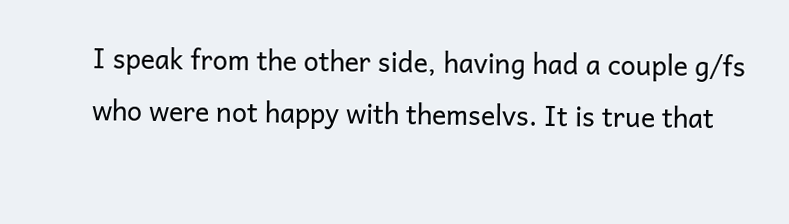I speak from the other side, having had a couple g/fs who were not happy with themselvs. It is true that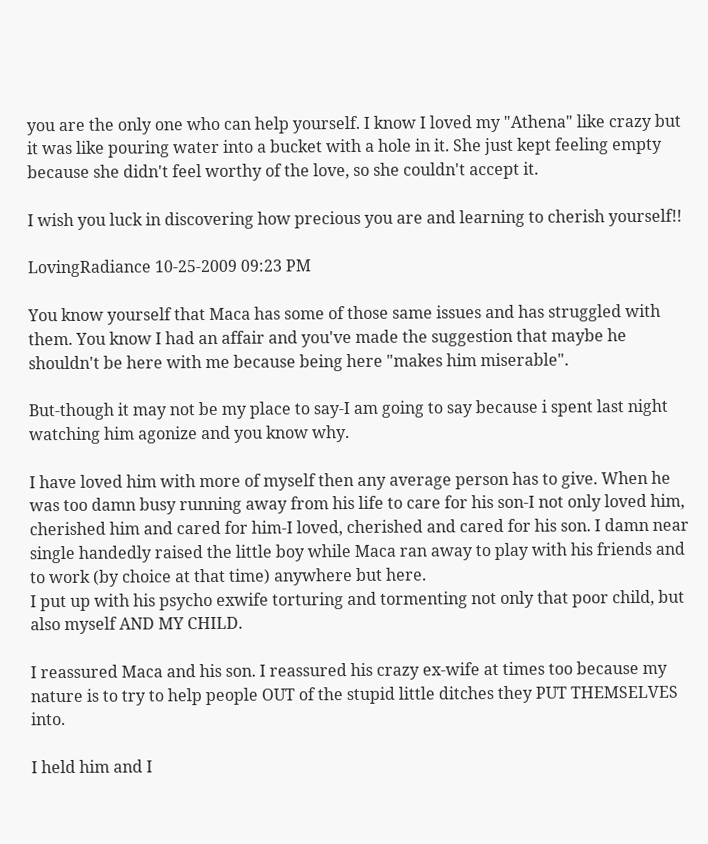you are the only one who can help yourself. I know I loved my "Athena" like crazy but it was like pouring water into a bucket with a hole in it. She just kept feeling empty because she didn't feel worthy of the love, so she couldn't accept it.

I wish you luck in discovering how precious you are and learning to cherish yourself!!

LovingRadiance 10-25-2009 09:23 PM

You know yourself that Maca has some of those same issues and has struggled with them. You know I had an affair and you've made the suggestion that maybe he shouldn't be here with me because being here "makes him miserable".

But-though it may not be my place to say-I am going to say because i spent last night watching him agonize and you know why.

I have loved him with more of myself then any average person has to give. When he was too damn busy running away from his life to care for his son-I not only loved him, cherished him and cared for him-I loved, cherished and cared for his son. I damn near single handedly raised the little boy while Maca ran away to play with his friends and to work (by choice at that time) anywhere but here.
I put up with his psycho exwife torturing and tormenting not only that poor child, but also myself AND MY CHILD.

I reassured Maca and his son. I reassured his crazy ex-wife at times too because my nature is to try to help people OUT of the stupid little ditches they PUT THEMSELVES into.

I held him and I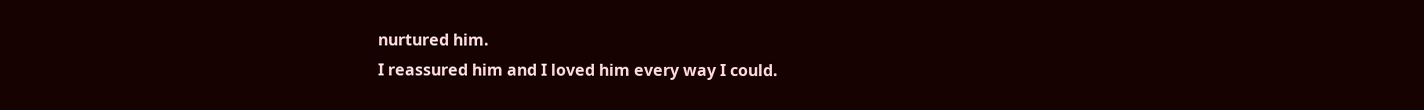nurtured him.
I reassured him and I loved him every way I could.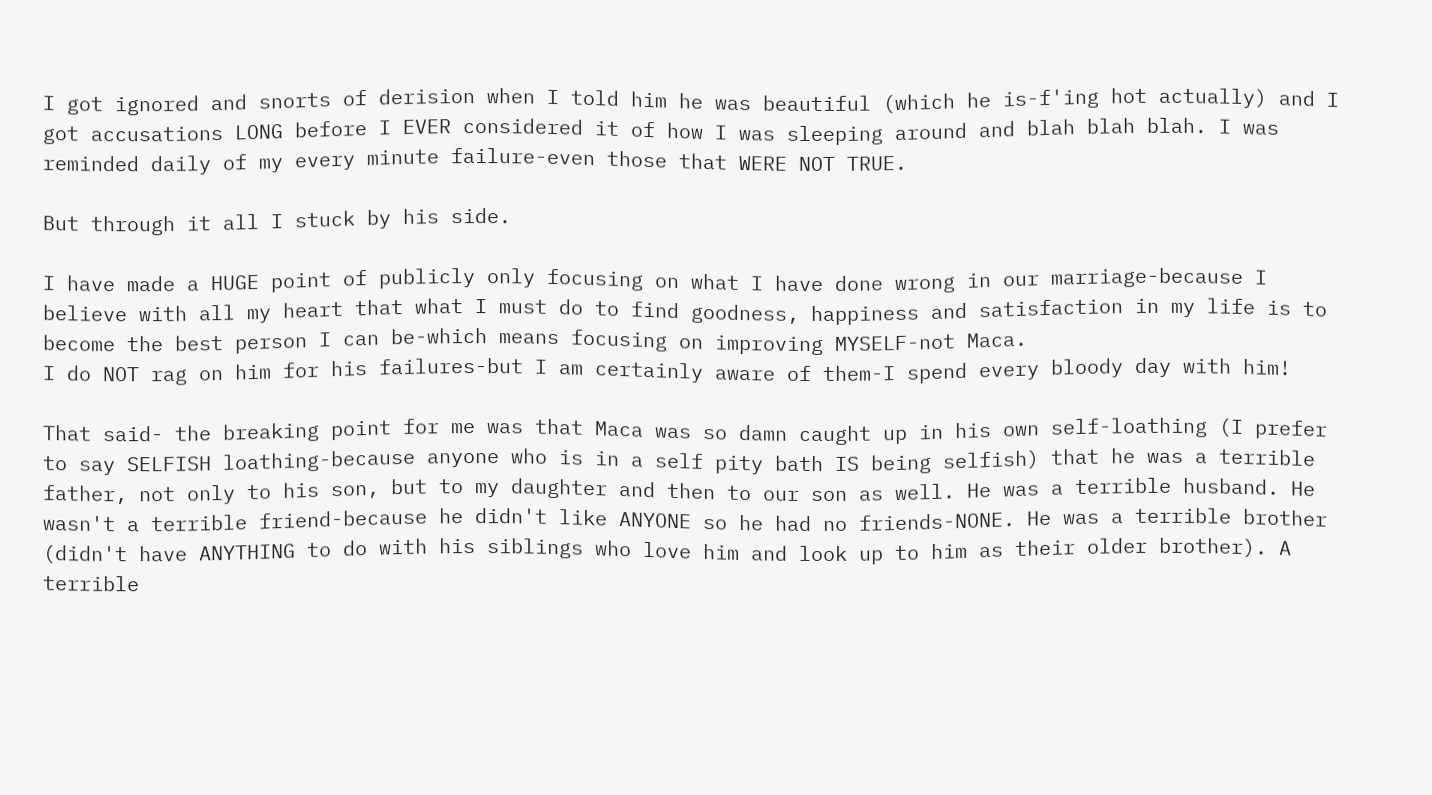I got ignored and snorts of derision when I told him he was beautiful (which he is-f'ing hot actually) and I got accusations LONG before I EVER considered it of how I was sleeping around and blah blah blah. I was reminded daily of my every minute failure-even those that WERE NOT TRUE.

But through it all I stuck by his side.

I have made a HUGE point of publicly only focusing on what I have done wrong in our marriage-because I believe with all my heart that what I must do to find goodness, happiness and satisfaction in my life is to become the best person I can be-which means focusing on improving MYSELF-not Maca.
I do NOT rag on him for his failures-but I am certainly aware of them-I spend every bloody day with him!

That said- the breaking point for me was that Maca was so damn caught up in his own self-loathing (I prefer to say SELFISH loathing-because anyone who is in a self pity bath IS being selfish) that he was a terrible father, not only to his son, but to my daughter and then to our son as well. He was a terrible husband. He wasn't a terrible friend-because he didn't like ANYONE so he had no friends-NONE. He was a terrible brother (didn't have ANYTHING to do with his siblings who love him and look up to him as their older brother). A terrible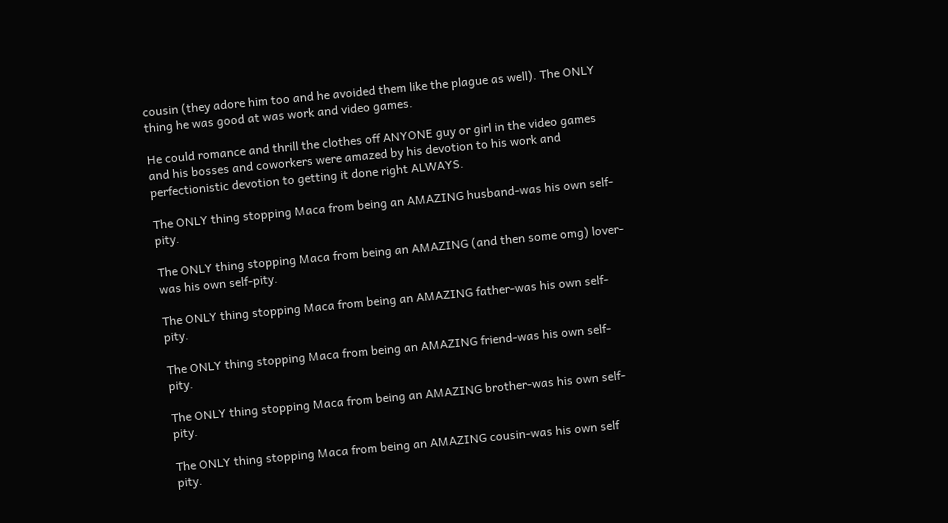cousin (they adore him too and he avoided them like the plague as well). The ONLY thing he was good at was work and video games.

He could romance and thrill the clothes off ANYONE guy or girl in the video games and his bosses and coworkers were amazed by his devotion to his work and perfectionistic devotion to getting it done right ALWAYS.

The ONLY thing stopping Maca from being an AMAZING husband-was his own self-pity.

The ONLY thing stopping Maca from being an AMAZING (and then some omg) lover-was his own self-pity.

The ONLY thing stopping Maca from being an AMAZING father-was his own self-pity.

The ONLY thing stopping Maca from being an AMAZING friend-was his own self-pity.

The ONLY thing stopping Maca from being an AMAZING brother-was his own self-pity.

The ONLY thing stopping Maca from being an AMAZING cousin-was his own self pity.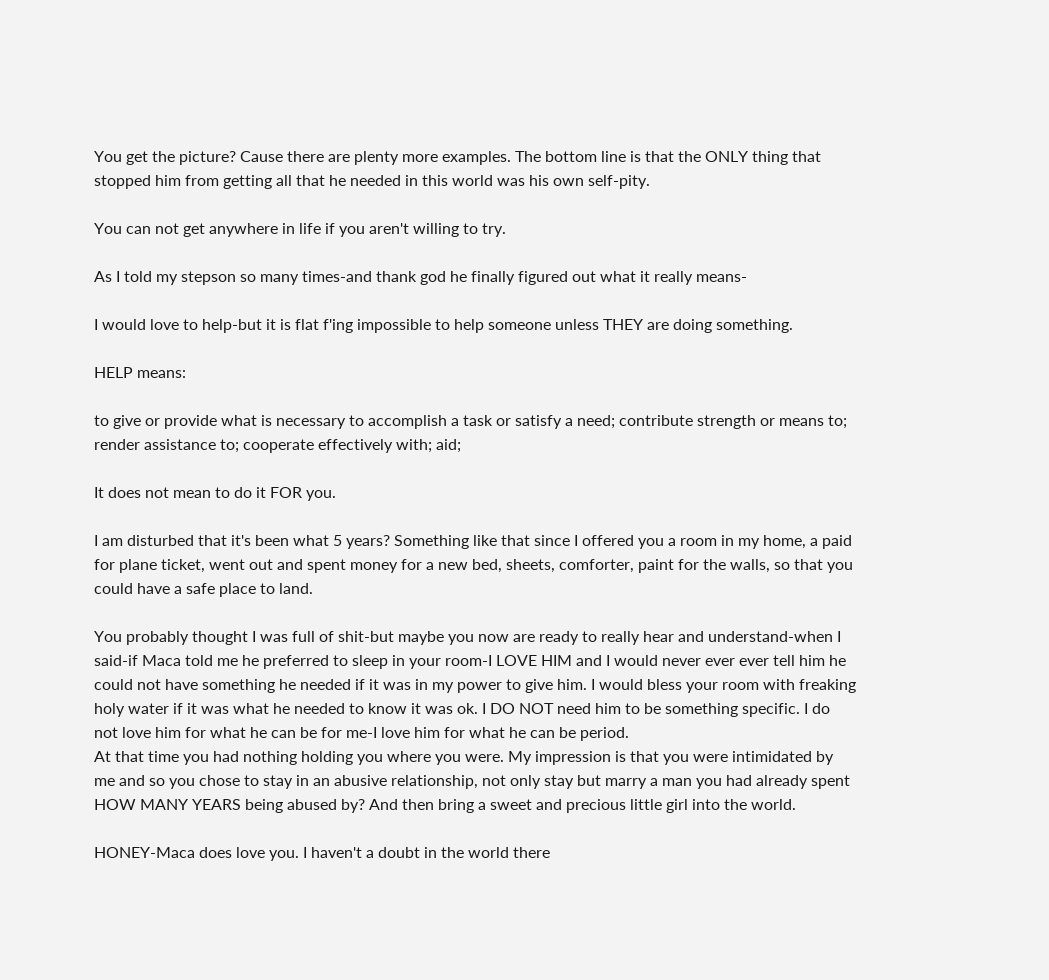You get the picture? Cause there are plenty more examples. The bottom line is that the ONLY thing that stopped him from getting all that he needed in this world was his own self-pity.

You can not get anywhere in life if you aren't willing to try.

As I told my stepson so many times-and thank god he finally figured out what it really means-

I would love to help-but it is flat f'ing impossible to help someone unless THEY are doing something.

HELP means:

to give or provide what is necessary to accomplish a task or satisfy a need; contribute strength or means to; render assistance to; cooperate effectively with; aid;

It does not mean to do it FOR you.

I am disturbed that it's been what 5 years? Something like that since I offered you a room in my home, a paid for plane ticket, went out and spent money for a new bed, sheets, comforter, paint for the walls, so that you could have a safe place to land.

You probably thought I was full of shit-but maybe you now are ready to really hear and understand-when I said-if Maca told me he preferred to sleep in your room-I LOVE HIM and I would never ever ever tell him he could not have something he needed if it was in my power to give him. I would bless your room with freaking holy water if it was what he needed to know it was ok. I DO NOT need him to be something specific. I do not love him for what he can be for me-I love him for what he can be period.
At that time you had nothing holding you where you were. My impression is that you were intimidated by me and so you chose to stay in an abusive relationship, not only stay but marry a man you had already spent HOW MANY YEARS being abused by? And then bring a sweet and precious little girl into the world.

HONEY-Maca does love you. I haven't a doubt in the world there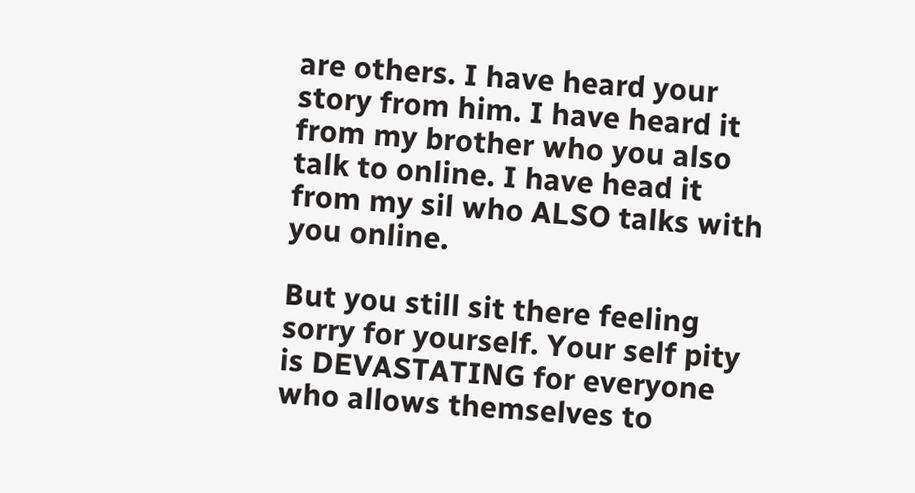are others. I have heard your story from him. I have heard it from my brother who you also talk to online. I have head it from my sil who ALSO talks with you online.

But you still sit there feeling sorry for yourself. Your self pity is DEVASTATING for everyone who allows themselves to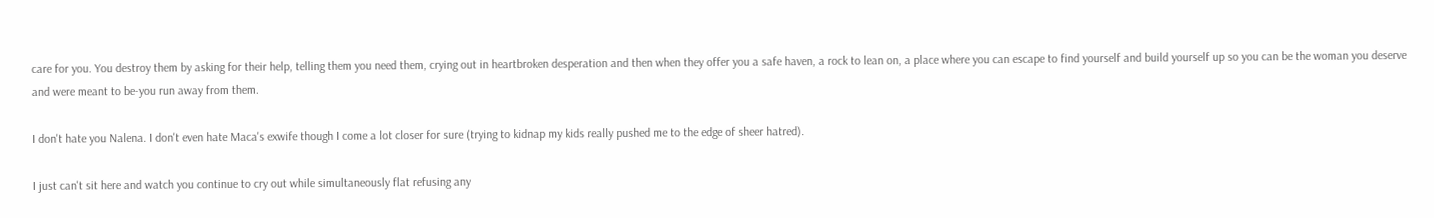care for you. You destroy them by asking for their help, telling them you need them, crying out in heartbroken desperation and then when they offer you a safe haven, a rock to lean on, a place where you can escape to find yourself and build yourself up so you can be the woman you deserve and were meant to be-you run away from them.

I don't hate you Nalena. I don't even hate Maca's exwife though I come a lot closer for sure (trying to kidnap my kids really pushed me to the edge of sheer hatred).

I just can't sit here and watch you continue to cry out while simultaneously flat refusing any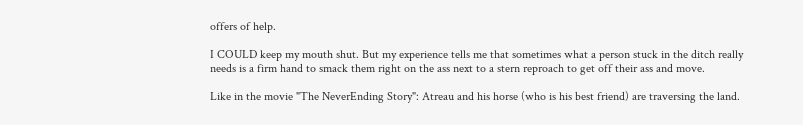offers of help.

I COULD keep my mouth shut. But my experience tells me that sometimes what a person stuck in the ditch really needs is a firm hand to smack them right on the ass next to a stern reproach to get off their ass and move.

Like in the movie "The NeverEnding Story": Atreau and his horse (who is his best friend) are traversing the land.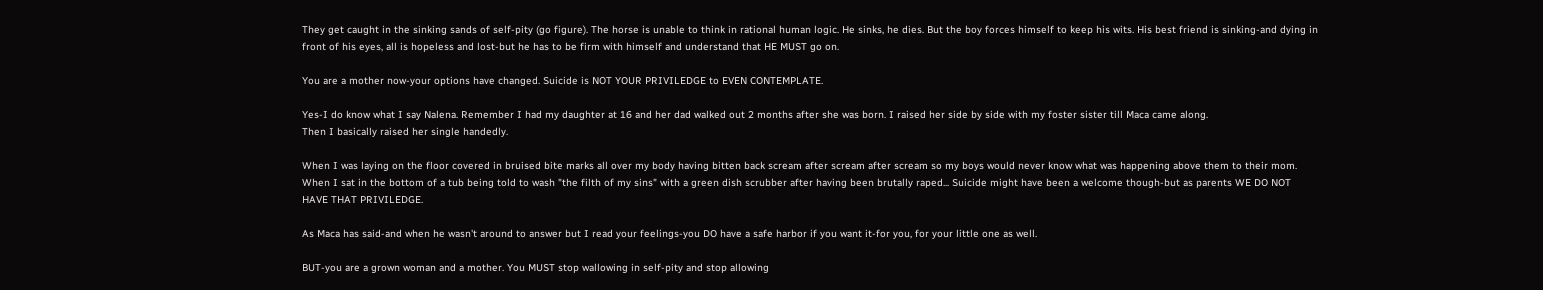They get caught in the sinking sands of self-pity (go figure). The horse is unable to think in rational human logic. He sinks, he dies. But the boy forces himself to keep his wits. His best friend is sinking-and dying in front of his eyes, all is hopeless and lost-but he has to be firm with himself and understand that HE MUST go on.

You are a mother now-your options have changed. Suicide is NOT YOUR PRIVILEDGE to EVEN CONTEMPLATE.

Yes-I do know what I say Nalena. Remember I had my daughter at 16 and her dad walked out 2 months after she was born. I raised her side by side with my foster sister till Maca came along.
Then I basically raised her single handedly.

When I was laying on the floor covered in bruised bite marks all over my body having bitten back scream after scream after scream so my boys would never know what was happening above them to their mom. When I sat in the bottom of a tub being told to wash "the filth of my sins" with a green dish scrubber after having been brutally raped... Suicide might have been a welcome though-but as parents WE DO NOT HAVE THAT PRIVILEDGE.

As Maca has said-and when he wasn't around to answer but I read your feelings-you DO have a safe harbor if you want it-for you, for your little one as well.

BUT-you are a grown woman and a mother. You MUST stop wallowing in self-pity and stop allowing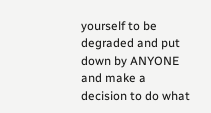yourself to be degraded and put down by ANYONE and make a decision to do what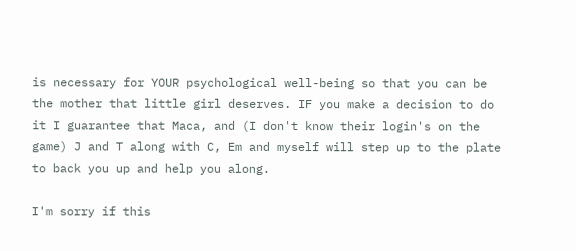is necessary for YOUR psychological well-being so that you can be the mother that little girl deserves. IF you make a decision to do it I guarantee that Maca, and (I don't know their login's on the game) J and T along with C, Em and myself will step up to the plate to back you up and help you along.

I'm sorry if this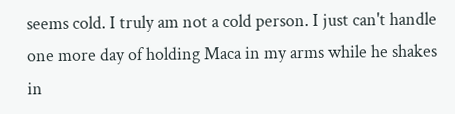seems cold. I truly am not a cold person. I just can't handle one more day of holding Maca in my arms while he shakes in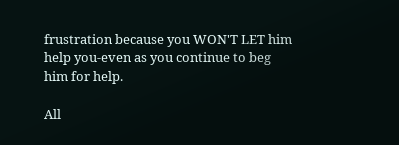frustration because you WON'T LET him help you-even as you continue to beg him for help.

All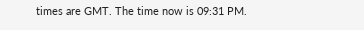times are GMT. The time now is 09:31 PM.